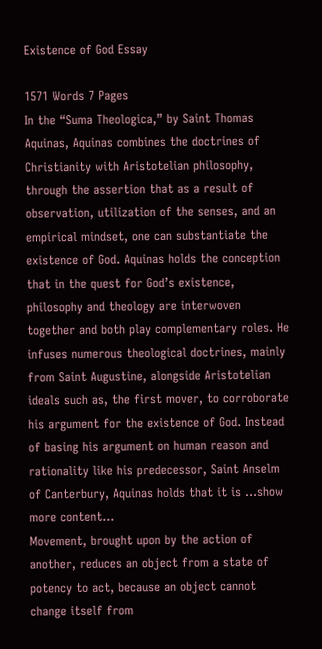Existence of God Essay

1571 Words 7 Pages
In the “Suma Theologica,” by Saint Thomas Aquinas, Aquinas combines the doctrines of Christianity with Aristotelian philosophy, through the assertion that as a result of observation, utilization of the senses, and an empirical mindset, one can substantiate the existence of God. Aquinas holds the conception that in the quest for God’s existence, philosophy and theology are interwoven together and both play complementary roles. He infuses numerous theological doctrines, mainly from Saint Augustine, alongside Aristotelian ideals such as, the first mover, to corroborate his argument for the existence of God. Instead of basing his argument on human reason and rationality like his predecessor, Saint Anselm of Canterbury, Aquinas holds that it is …show more content…
Movement, brought upon by the action of another, reduces an object from a state of potency to act, because an object cannot change itself from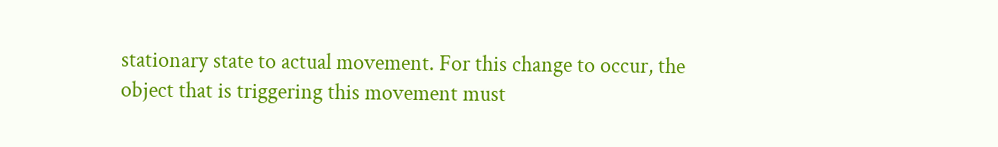stationary state to actual movement. For this change to occur, the object that is triggering this movement must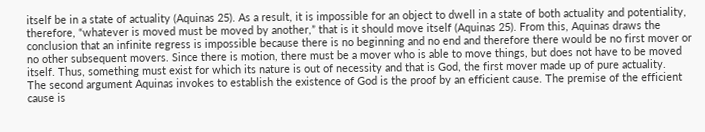itself be in a state of actuality (Aquinas 25). As a result, it is impossible for an object to dwell in a state of both actuality and potentiality, therefore, “whatever is moved must be moved by another,” that is it should move itself (Aquinas 25). From this, Aquinas draws the conclusion that an infinite regress is impossible because there is no beginning and no end and therefore there would be no first mover or no other subsequent movers. Since there is motion, there must be a mover who is able to move things, but does not have to be moved itself. Thus, something must exist for which its nature is out of necessity and that is God, the first mover made up of pure actuality.
The second argument Aquinas invokes to establish the existence of God is the proof by an efficient cause. The premise of the efficient cause is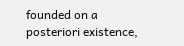founded on a posteriori existence,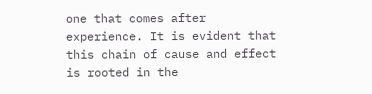one that comes after experience. It is evident that this chain of cause and effect is rooted in the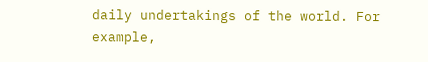daily undertakings of the world. For example,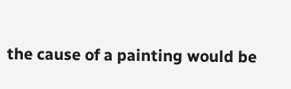the cause of a painting would be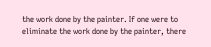the work done by the painter. If one were to eliminate the work done by the painter, there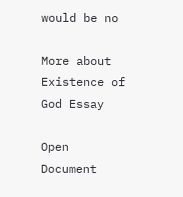would be no

More about Existence of God Essay

Open Document